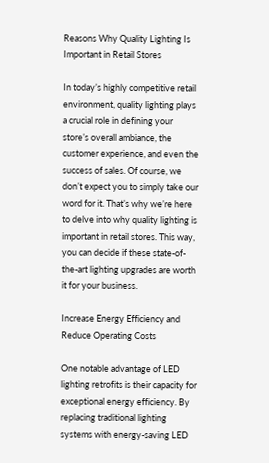Reasons Why Quality Lighting Is Important in Retail Stores

In today’s highly competitive retail environment, quality lighting plays a crucial role in defining your store’s overall ambiance, the customer experience, and even the success of sales. Of course, we don’t expect you to simply take our word for it. That’s why we’re here to delve into why quality lighting is important in retail stores. This way, you can decide if these state-of-the-art lighting upgrades are worth it for your business.

Increase Energy Efficiency and Reduce Operating Costs

One notable advantage of LED lighting retrofits is their capacity for exceptional energy efficiency. By replacing traditional lighting systems with energy-saving LED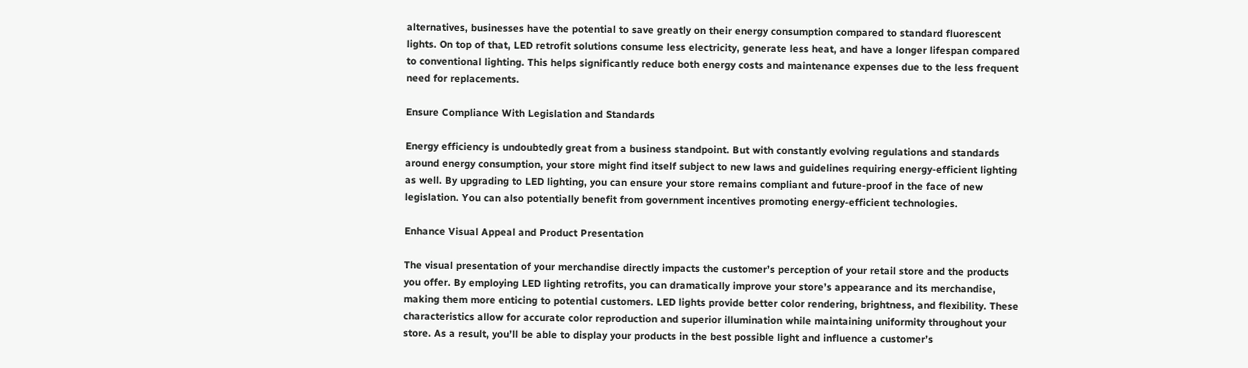alternatives, businesses have the potential to save greatly on their energy consumption compared to standard fluorescent lights. On top of that, LED retrofit solutions consume less electricity, generate less heat, and have a longer lifespan compared to conventional lighting. This helps significantly reduce both energy costs and maintenance expenses due to the less frequent need for replacements.

Ensure Compliance With Legislation and Standards

Energy efficiency is undoubtedly great from a business standpoint. But with constantly evolving regulations and standards around energy consumption, your store might find itself subject to new laws and guidelines requiring energy-efficient lighting as well. By upgrading to LED lighting, you can ensure your store remains compliant and future-proof in the face of new legislation. You can also potentially benefit from government incentives promoting energy-efficient technologies.

Enhance Visual Appeal and Product Presentation

The visual presentation of your merchandise directly impacts the customer’s perception of your retail store and the products you offer. By employing LED lighting retrofits, you can dramatically improve your store’s appearance and its merchandise, making them more enticing to potential customers. LED lights provide better color rendering, brightness, and flexibility. These characteristics allow for accurate color reproduction and superior illumination while maintaining uniformity throughout your store. As a result, you’ll be able to display your products in the best possible light and influence a customer’s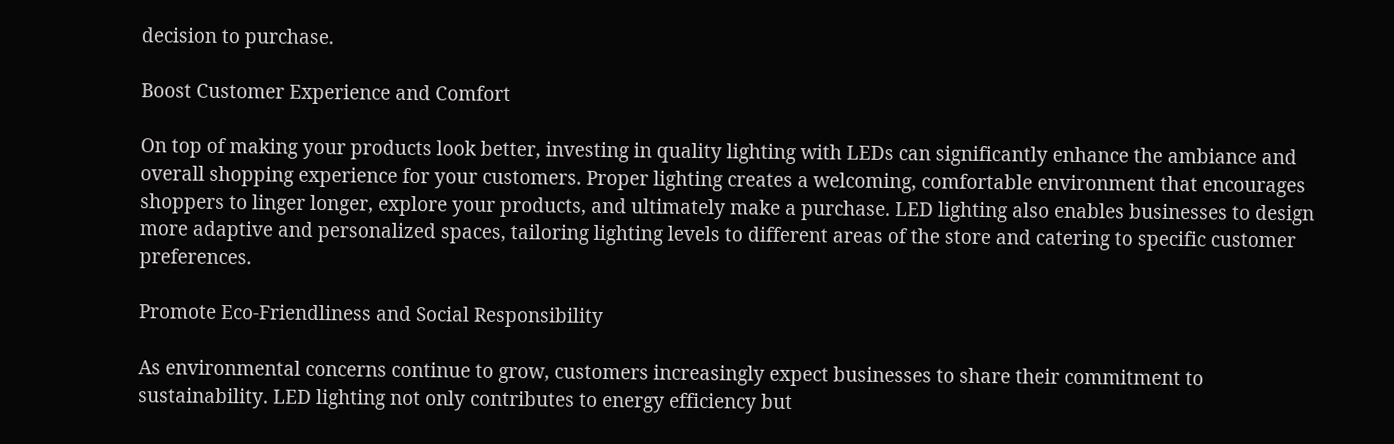decision to purchase.

Boost Customer Experience and Comfort

On top of making your products look better, investing in quality lighting with LEDs can significantly enhance the ambiance and overall shopping experience for your customers. Proper lighting creates a welcoming, comfortable environment that encourages shoppers to linger longer, explore your products, and ultimately make a purchase. LED lighting also enables businesses to design more adaptive and personalized spaces, tailoring lighting levels to different areas of the store and catering to specific customer preferences.

Promote Eco-Friendliness and Social Responsibility

As environmental concerns continue to grow, customers increasingly expect businesses to share their commitment to sustainability. LED lighting not only contributes to energy efficiency but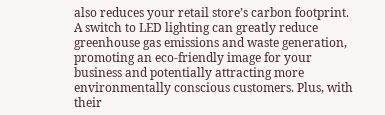also reduces your retail store’s carbon footprint. A switch to LED lighting can greatly reduce greenhouse gas emissions and waste generation, promoting an eco-friendly image for your business and potentially attracting more environmentally conscious customers. Plus, with their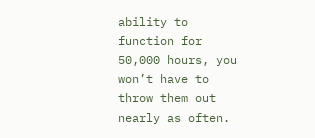ability to function for 50,000 hours, you won’t have to throw them out nearly as often.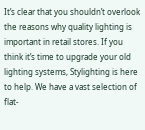It’s clear that you shouldn’t overlook the reasons why quality lighting is important in retail stores. If you think it’s time to upgrade your old lighting systems, Stylighting is here to help. We have a vast selection of flat-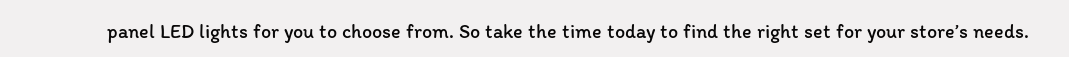panel LED lights for you to choose from. So take the time today to find the right set for your store’s needs.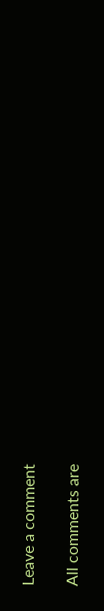Leave a comment

All comments are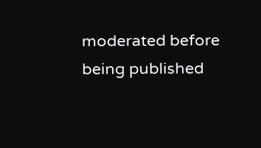moderated before being published